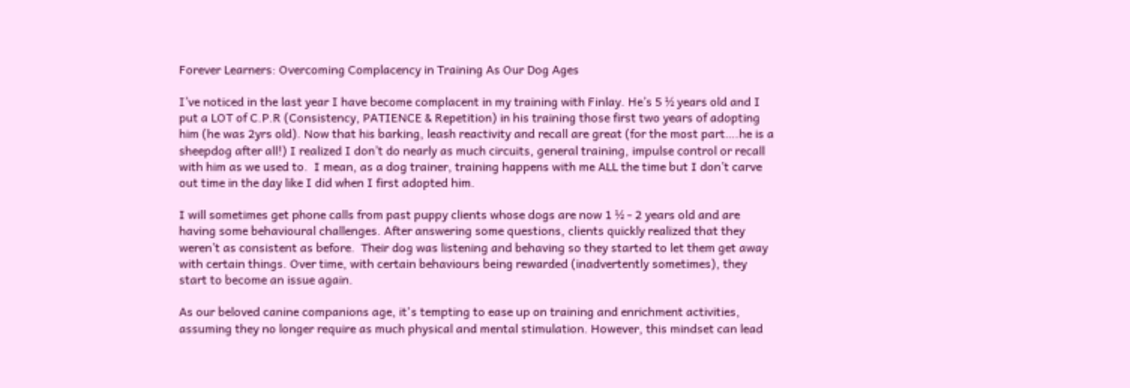Forever Learners: Overcoming Complacency in Training As Our Dog Ages

I’ve noticed in the last year I have become complacent in my training with Finlay. He’s 5 ½ years old and I put a LOT of C.P.R (Consistency, PATIENCE & Repetition) in his training those first two years of adopting him (he was 2yrs old). Now that his barking, leash reactivity and recall are great (for the most part….he is a sheepdog after all!) I realized I don’t do nearly as much circuits, general training, impulse control or recall with him as we used to.  I mean, as a dog trainer, training happens with me ALL the time but I don’t carve out time in the day like I did when I first adopted him.

I will sometimes get phone calls from past puppy clients whose dogs are now 1 ½ - 2 years old and are having some behavioural challenges. After answering some questions, clients quickly realized that they weren’t as consistent as before.  Their dog was listening and behaving so they started to let them get away with certain things. Over time, with certain behaviours being rewarded (inadvertently sometimes), they start to become an issue again.

As our beloved canine companions age, it's tempting to ease up on training and enrichment activities, assuming they no longer require as much physical and mental stimulation. However, this mindset can lead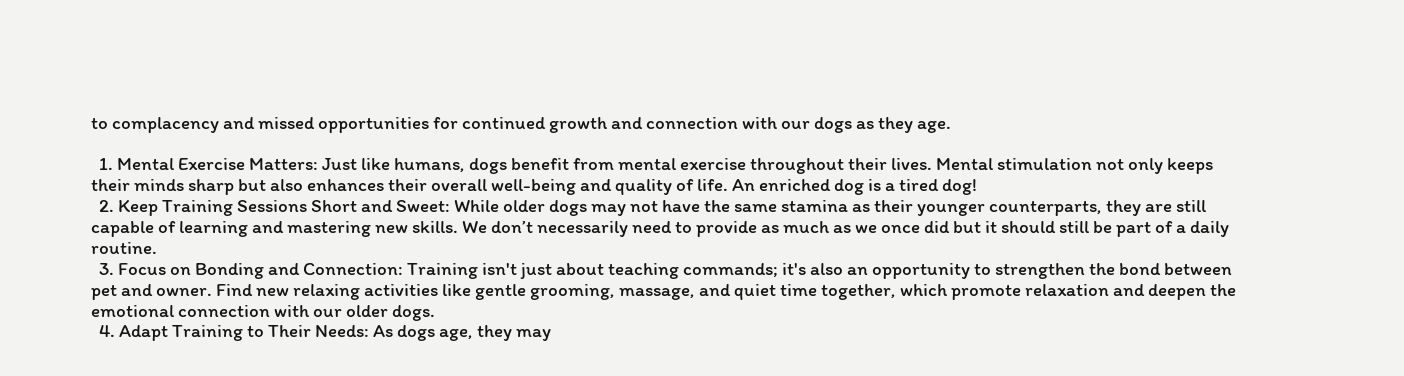to complacency and missed opportunities for continued growth and connection with our dogs as they age.

  1. Mental Exercise Matters: Just like humans, dogs benefit from mental exercise throughout their lives. Mental stimulation not only keeps their minds sharp but also enhances their overall well-being and quality of life. An enriched dog is a tired dog!
  2. Keep Training Sessions Short and Sweet: While older dogs may not have the same stamina as their younger counterparts, they are still capable of learning and mastering new skills. We don’t necessarily need to provide as much as we once did but it should still be part of a daily routine.
  3. Focus on Bonding and Connection: Training isn't just about teaching commands; it's also an opportunity to strengthen the bond between pet and owner. Find new relaxing activities like gentle grooming, massage, and quiet time together, which promote relaxation and deepen the emotional connection with our older dogs.
  4. Adapt Training to Their Needs: As dogs age, they may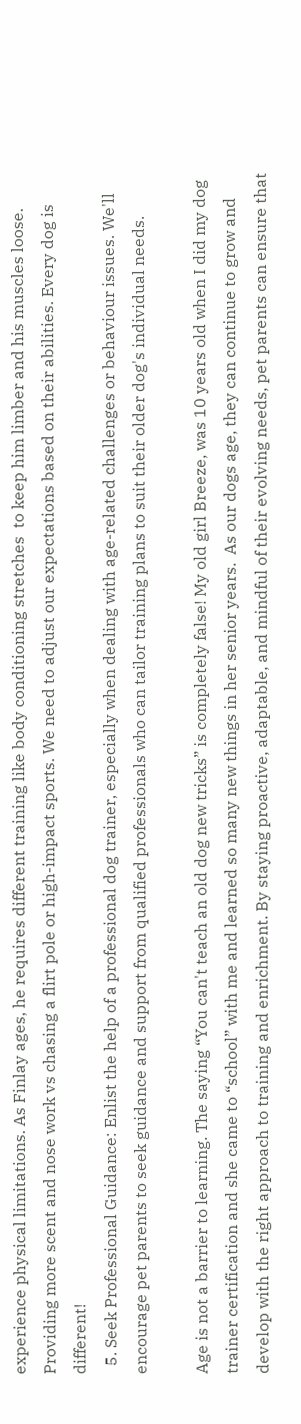experience physical limitations. As Finlay ages, he requires different training like body conditioning stretches  to keep him limber and his muscles loose. Providing more scent and nose work vs chasing a flirt pole or high-impact sports. We need to adjust our expectations based on their abilities. Every dog is different!
  5. Seek Professional Guidance: Enlist the help of a professional dog trainer, especially when dealing with age-related challenges or behaviour issues. We'll encourage pet parents to seek guidance and support from qualified professionals who can tailor training plans to suit their older dog's individual needs.

Age is not a barrier to learning. The saying “You can't teach an old dog new tricks” is completely false! My old girl Breeze, was 10 years old when I did my dog trainer certification and she came to “school” with me and learned so many new things in her senior years.  As our dogs age, they can continue to grow and develop with the right approach to training and enrichment. By staying proactive, adaptable, and mindful of their evolving needs, pet parents can ensure that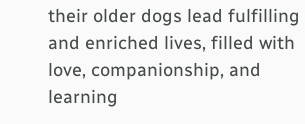their older dogs lead fulfilling and enriched lives, filled with love, companionship, and learning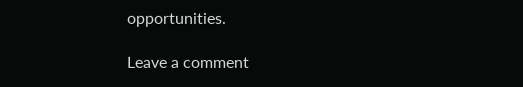opportunities.

Leave a comment